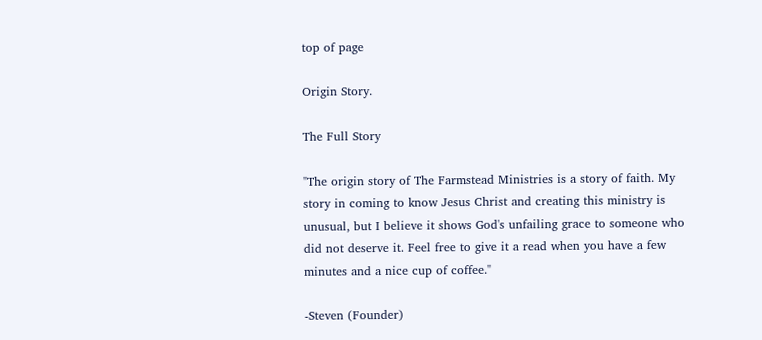top of page

Origin Story.

The Full Story

"The origin story of The Farmstead Ministries is a story of faith. My story in coming to know Jesus Christ and creating this ministry is unusual, but I believe it shows God's unfailing grace to someone who did not deserve it. Feel free to give it a read when you have a few minutes and a nice cup of coffee."

-Steven (Founder)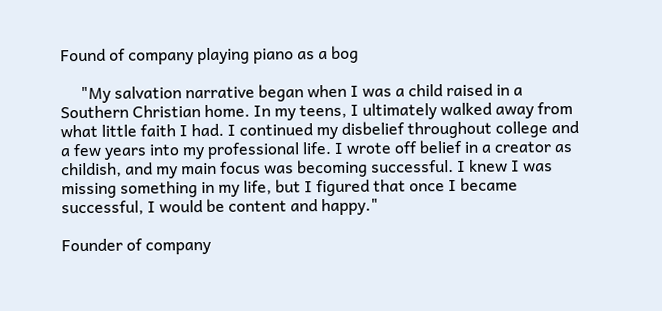Found of company playing piano as a bog

     "My salvation narrative began when I was a child raised in a Southern Christian home. In my teens, I ultimately walked away from what little faith I had. I continued my disbelief throughout college and a few years into my professional life. I wrote off belief in a creator as childish, and my main focus was becoming successful. I knew I was missing something in my life, but I figured that once I became successful, I would be content and happy."

Founder of company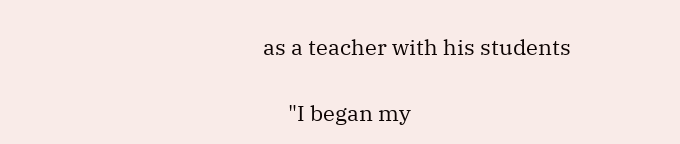as a teacher with his students

     "I began my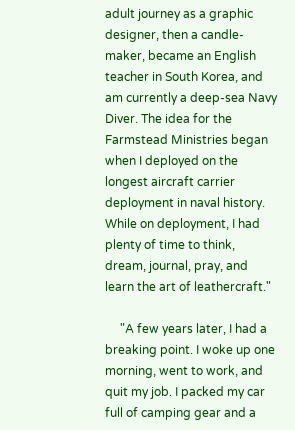adult journey as a graphic designer, then a candle-maker, became an English teacher in South Korea, and am currently a deep-sea Navy Diver. The idea for the Farmstead Ministries began when I deployed on the longest aircraft carrier deployment in naval history. While on deployment, I had plenty of time to think, dream, journal, pray, and learn the art of leathercraft."

     "A few years later, I had a breaking point. I woke up one morning, went to work, and quit my job. I packed my car full of camping gear and a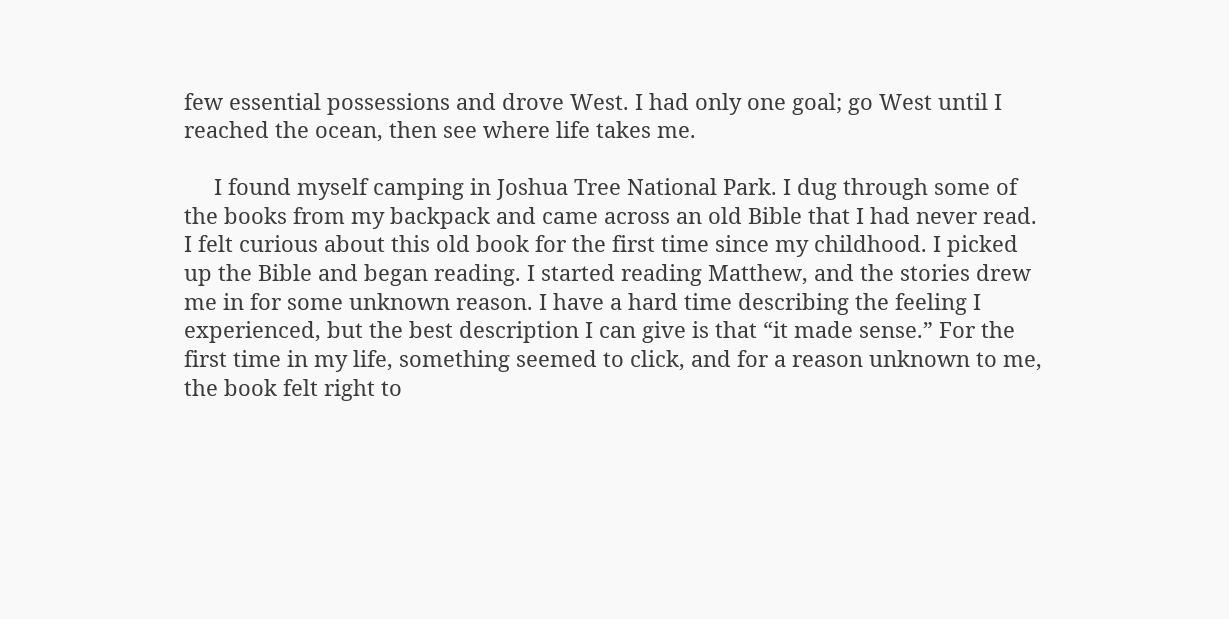few essential possessions and drove West. I had only one goal; go West until I reached the ocean, then see where life takes me.

     I found myself camping in Joshua Tree National Park. I dug through some of the books from my backpack and came across an old Bible that I had never read. I felt curious about this old book for the first time since my childhood. I picked up the Bible and began reading. I started reading Matthew, and the stories drew me in for some unknown reason. I have a hard time describing the feeling I experienced, but the best description I can give is that “it made sense.” For the first time in my life, something seemed to click, and for a reason unknown to me, the book felt right to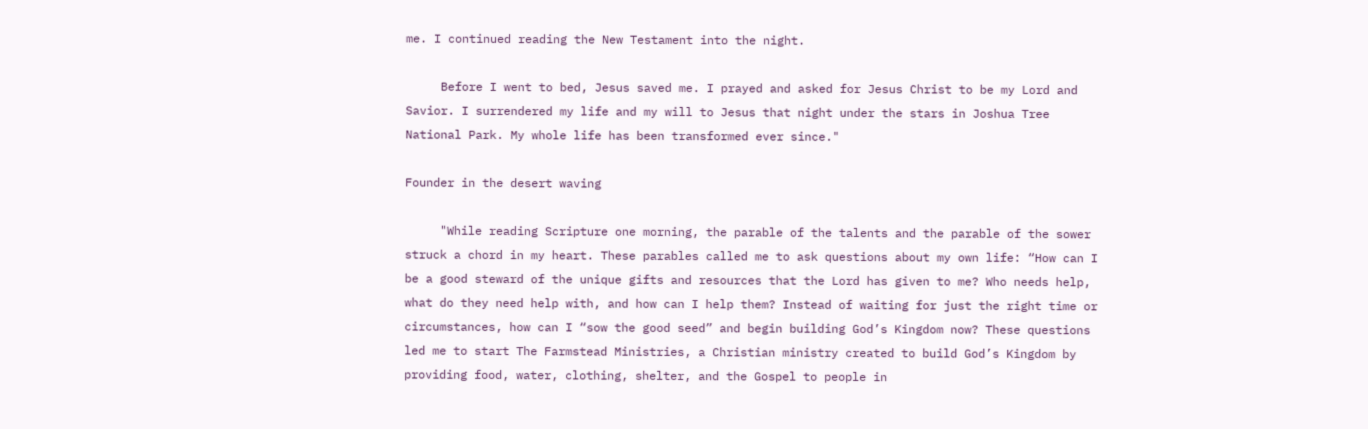me. I continued reading the New Testament into the night.

     Before I went to bed, Jesus saved me. I prayed and asked for Jesus Christ to be my Lord and Savior. I surrendered my life and my will to Jesus that night under the stars in Joshua Tree National Park. My whole life has been transformed ever since."

Founder in the desert waving

     "While reading Scripture one morning, the parable of the talents and the parable of the sower struck a chord in my heart. These parables called me to ask questions about my own life: “How can I be a good steward of the unique gifts and resources that the Lord has given to me? Who needs help, what do they need help with, and how can I help them? Instead of waiting for just the right time or circumstances, how can I “sow the good seed” and begin building God’s Kingdom now? These questions led me to start The Farmstead Ministries, a Christian ministry created to build God’s Kingdom by providing food, water, clothing, shelter, and the Gospel to people in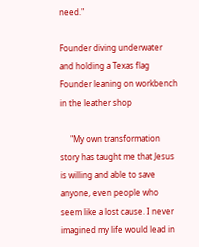need."

Founder diving underwater and holding a Texas flag
Founder leaning on workbench in the leather shop

     "My own transformation story has taught me that Jesus is willing and able to save anyone, even people who seem like a lost cause. I never imagined my life would lead in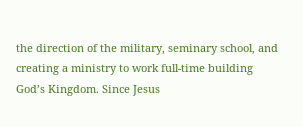the direction of the military, seminary school, and creating a ministry to work full-time building God’s Kingdom. Since Jesus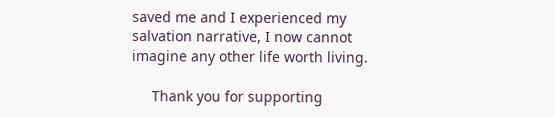saved me and I experienced my salvation narrative, I now cannot imagine any other life worth living.

     Thank you for supporting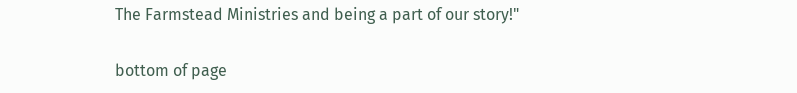The Farmstead Ministries and being a part of our story!"

bottom of page